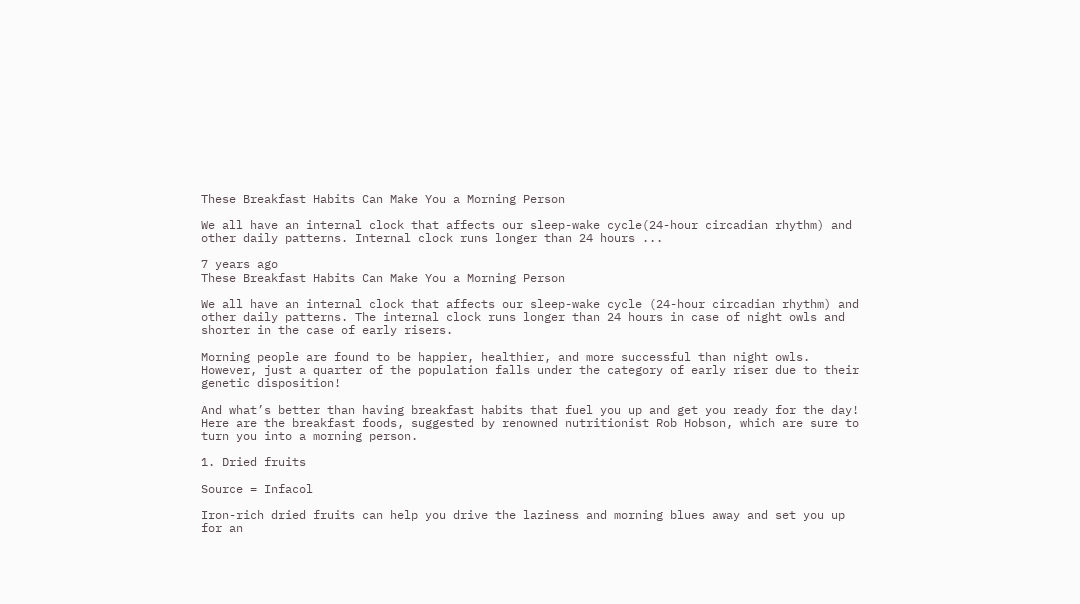These Breakfast Habits Can Make You a Morning Person

We all have an internal clock that affects our sleep-wake cycle(24-hour circadian rhythm) and other daily patterns. Internal clock runs longer than 24 hours ...

7 years ago
These Breakfast Habits Can Make You a Morning Person

We all have an internal clock that affects our sleep-wake cycle (24-hour circadian rhythm) and other daily patterns. The internal clock runs longer than 24 hours in case of night owls and shorter in the case of early risers.

Morning people are found to be happier, healthier, and more successful than night owls. However, just a quarter of the population falls under the category of early riser due to their genetic disposition!

And what’s better than having breakfast habits that fuel you up and get you ready for the day! Here are the breakfast foods, suggested by renowned nutritionist Rob Hobson, which are sure to turn you into a morning person.

1. Dried fruits

Source = Infacol

Iron-rich dried fruits can help you drive the laziness and morning blues away and set you up for an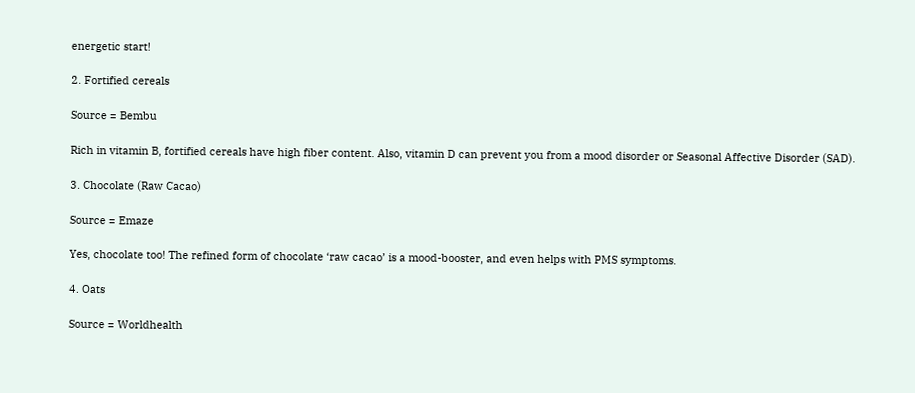energetic start!

2. Fortified cereals

Source = Bembu

Rich in vitamin B, fortified cereals have high fiber content. Also, vitamin D can prevent you from a mood disorder or Seasonal Affective Disorder (SAD).

3. Chocolate (Raw Cacao)

Source = Emaze

Yes, chocolate too! The refined form of chocolate ‘raw cacao’ is a mood-booster, and even helps with PMS symptoms.

4. Oats

Source = Worldhealth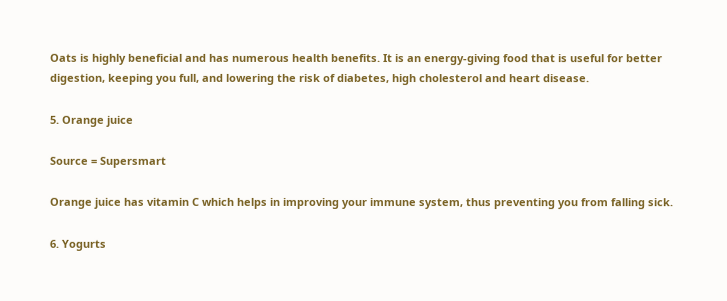Oats is highly beneficial and has numerous health benefits. It is an energy-giving food that is useful for better digestion, keeping you full, and lowering the risk of diabetes, high cholesterol and heart disease.

5. Orange juice

Source = Supersmart

Orange juice has vitamin C which helps in improving your immune system, thus preventing you from falling sick.

6. Yogurts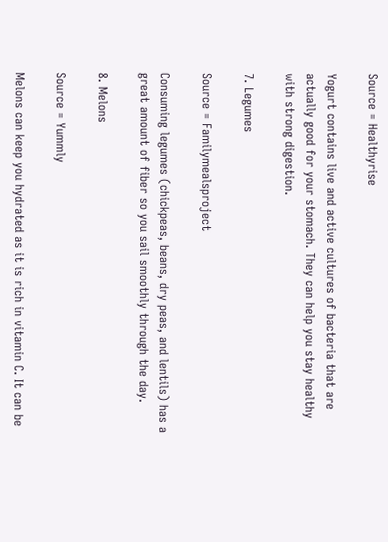Source = Healthyrise

Yogurt contains live and active cultures of bacteria that are actually good for your stomach. They can help you stay healthy with strong digestion.

7. Legumes

Source = Familymealsproject

Consuming legumes (chickpeas, beans, dry peas, and lentils) has a great amount of fiber so you sail smoothly through the day.

8. Melons

Source = Yummly

Melons can keep you hydrated as it is rich in vitamin C. It can be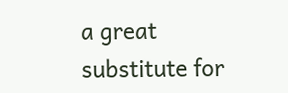a great substitute for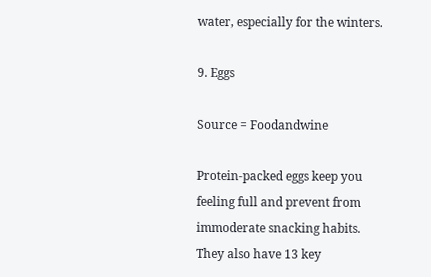water, especially for the winters.

9. Eggs

Source = Foodandwine

Protein-packed eggs keep you feeling full and prevent from immoderate snacking habits. They also have 13 key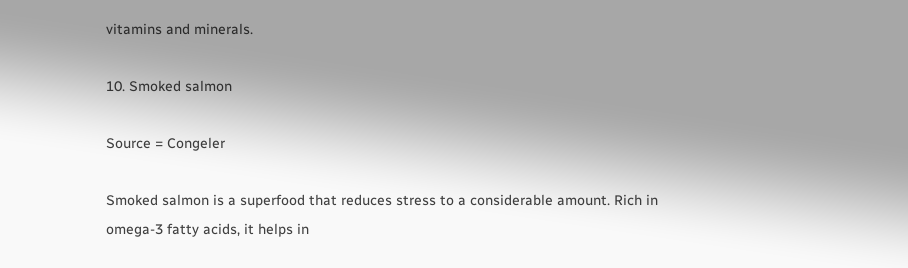vitamins and minerals.

10. Smoked salmon

Source = Congeler

Smoked salmon is a superfood that reduces stress to a considerable amount. Rich in omega-3 fatty acids, it helps in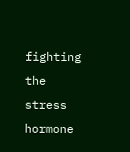fighting the stress hormone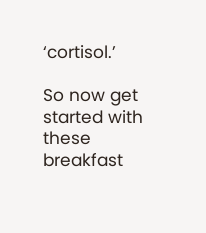‘cortisol.’

So now get started with these breakfast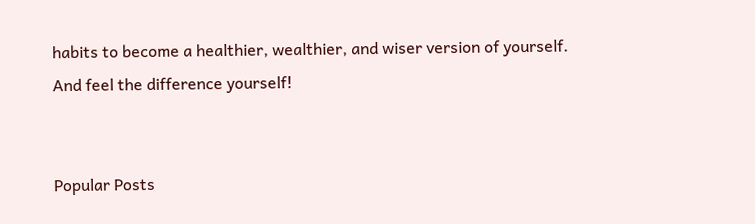habits to become a healthier, wealthier, and wiser version of yourself. And feel the difference yourself!


Popular Posts